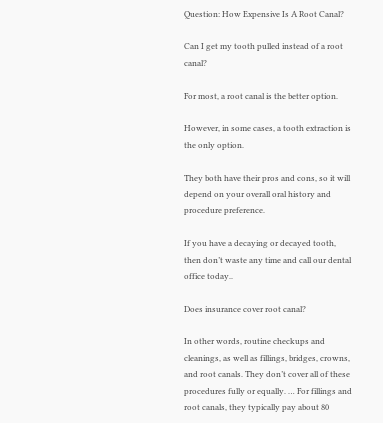Question: How Expensive Is A Root Canal?

Can I get my tooth pulled instead of a root canal?

For most, a root canal is the better option.

However, in some cases, a tooth extraction is the only option.

They both have their pros and cons, so it will depend on your overall oral history and procedure preference.

If you have a decaying or decayed tooth, then don’t waste any time and call our dental office today..

Does insurance cover root canal?

In other words, routine checkups and cleanings, as well as fillings, bridges, crowns, and root canals. They don’t cover all of these procedures fully or equally. … For fillings and root canals, they typically pay about 80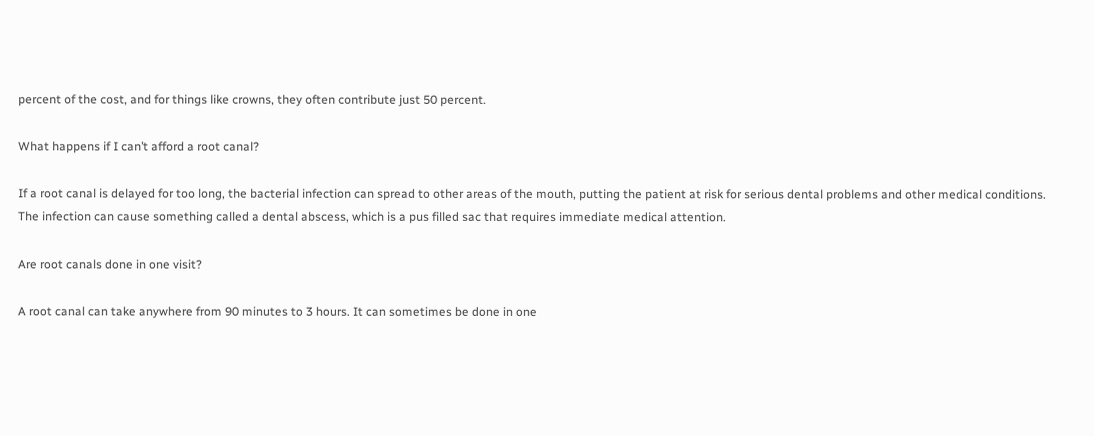percent of the cost, and for things like crowns, they often contribute just 50 percent.

What happens if I can’t afford a root canal?

If a root canal is delayed for too long, the bacterial infection can spread to other areas of the mouth, putting the patient at risk for serious dental problems and other medical conditions. The infection can cause something called a dental abscess, which is a pus filled sac that requires immediate medical attention.

Are root canals done in one visit?

A root canal can take anywhere from 90 minutes to 3 hours. It can sometimes be done in one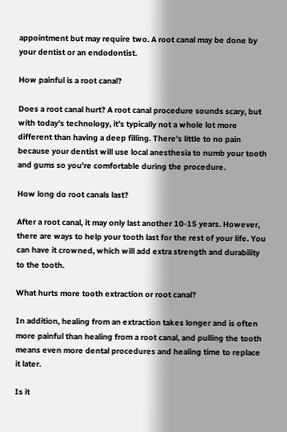appointment but may require two. A root canal may be done by your dentist or an endodontist.

How painful is a root canal?

Does a root canal hurt? A root canal procedure sounds scary, but with today’s technology, it’s typically not a whole lot more different than having a deep filling. There’s little to no pain because your dentist will use local anesthesia to numb your tooth and gums so you’re comfortable during the procedure.

How long do root canals last?

After a root canal, it may only last another 10-15 years. However, there are ways to help your tooth last for the rest of your life. You can have it crowned, which will add extra strength and durability to the tooth.

What hurts more tooth extraction or root canal?

In addition, healing from an extraction takes longer and is often more painful than healing from a root canal, and pulling the tooth means even more dental procedures and healing time to replace it later.

Is it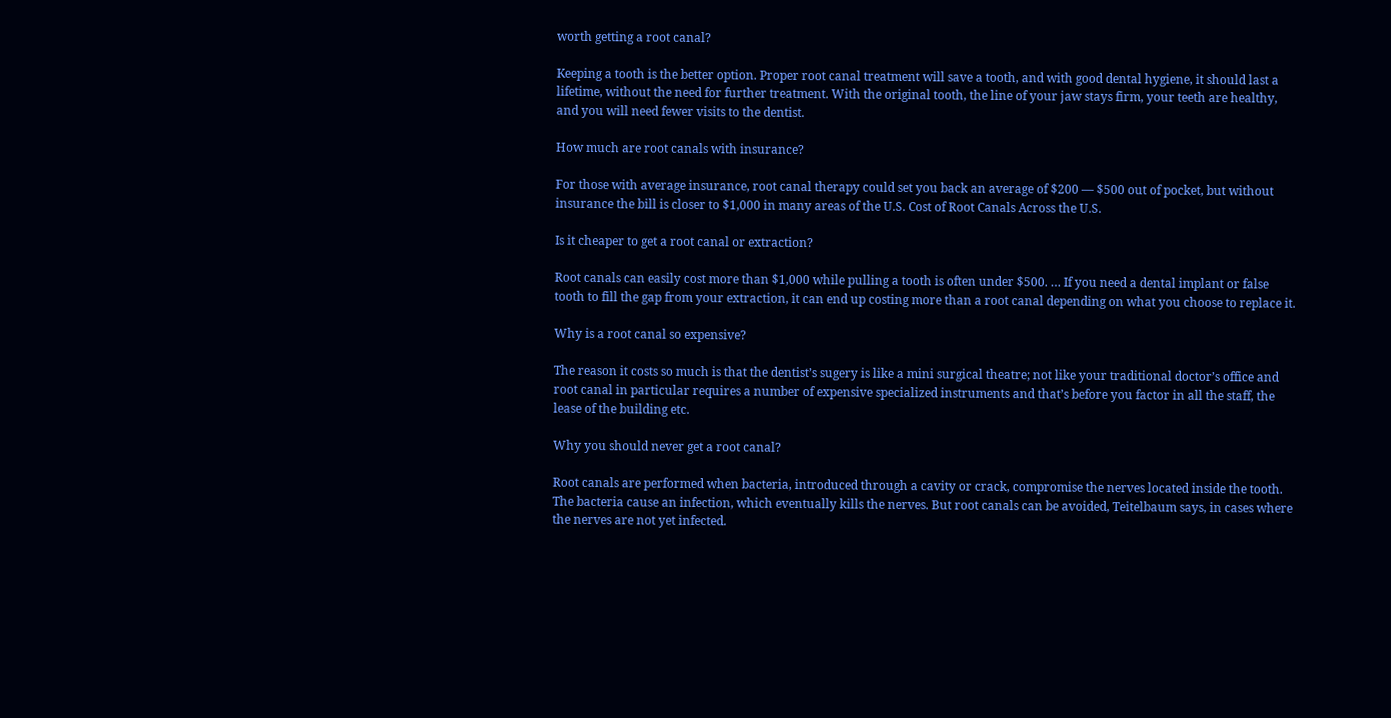worth getting a root canal?

Keeping a tooth is the better option. Proper root canal treatment will save a tooth, and with good dental hygiene, it should last a lifetime, without the need for further treatment. With the original tooth, the line of your jaw stays firm, your teeth are healthy, and you will need fewer visits to the dentist.

How much are root canals with insurance?

For those with average insurance, root canal therapy could set you back an average of $200 — $500 out of pocket, but without insurance the bill is closer to $1,000 in many areas of the U.S. Cost of Root Canals Across the U.S.

Is it cheaper to get a root canal or extraction?

Root canals can easily cost more than $1,000 while pulling a tooth is often under $500. … If you need a dental implant or false tooth to fill the gap from your extraction, it can end up costing more than a root canal depending on what you choose to replace it.

Why is a root canal so expensive?

The reason it costs so much is that the dentist’s sugery is like a mini surgical theatre; not like your traditional doctor’s office and root canal in particular requires a number of expensive specialized instruments and that’s before you factor in all the staff, the lease of the building etc.

Why you should never get a root canal?

Root canals are performed when bacteria, introduced through a cavity or crack, compromise the nerves located inside the tooth. The bacteria cause an infection, which eventually kills the nerves. But root canals can be avoided, Teitelbaum says, in cases where the nerves are not yet infected.